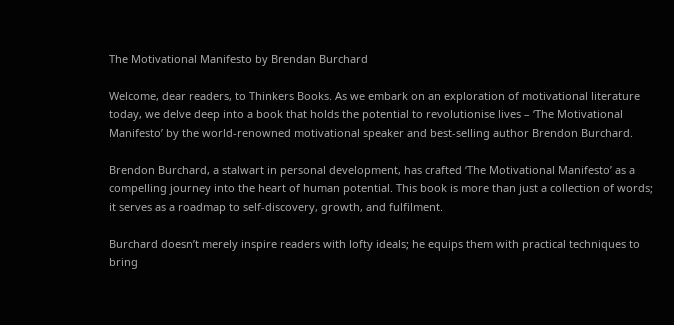The Motivational Manifesto by Brendan Burchard

Welcome, dear readers, to Thinkers Books. As we embark on an exploration of motivational literature today, we delve deep into a book that holds the potential to revolutionise lives – ‘The Motivational Manifesto’ by the world-renowned motivational speaker and best-selling author Brendon Burchard.

Brendon Burchard, a stalwart in personal development, has crafted ‘The Motivational Manifesto’ as a compelling journey into the heart of human potential. This book is more than just a collection of words; it serves as a roadmap to self-discovery, growth, and fulfilment.

Burchard doesn’t merely inspire readers with lofty ideals; he equips them with practical techniques to bring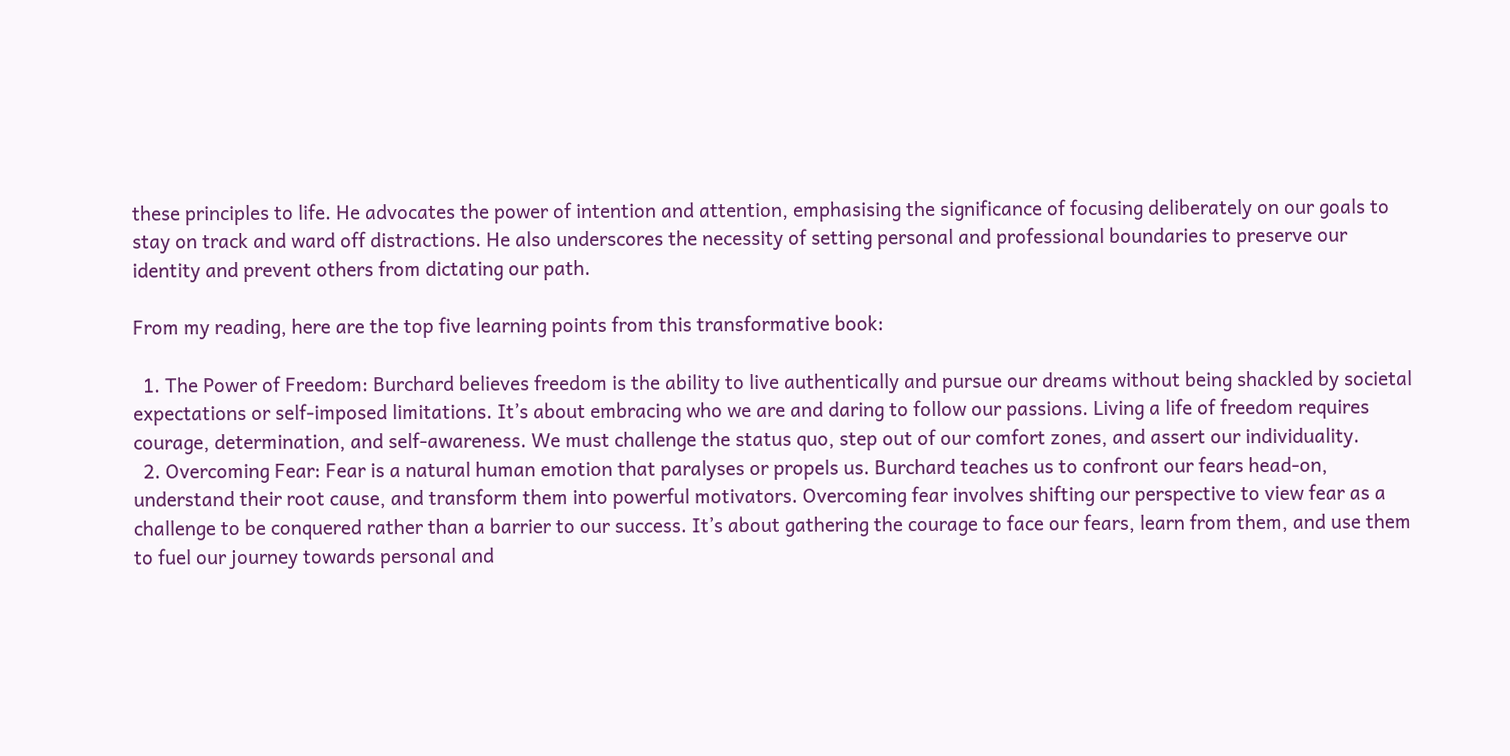these principles to life. He advocates the power of intention and attention, emphasising the significance of focusing deliberately on our goals to stay on track and ward off distractions. He also underscores the necessity of setting personal and professional boundaries to preserve our identity and prevent others from dictating our path.

From my reading, here are the top five learning points from this transformative book:

  1. The Power of Freedom: Burchard believes freedom is the ability to live authentically and pursue our dreams without being shackled by societal expectations or self-imposed limitations. It’s about embracing who we are and daring to follow our passions. Living a life of freedom requires courage, determination, and self-awareness. We must challenge the status quo, step out of our comfort zones, and assert our individuality.
  2. Overcoming Fear: Fear is a natural human emotion that paralyses or propels us. Burchard teaches us to confront our fears head-on, understand their root cause, and transform them into powerful motivators. Overcoming fear involves shifting our perspective to view fear as a challenge to be conquered rather than a barrier to our success. It’s about gathering the courage to face our fears, learn from them, and use them to fuel our journey towards personal and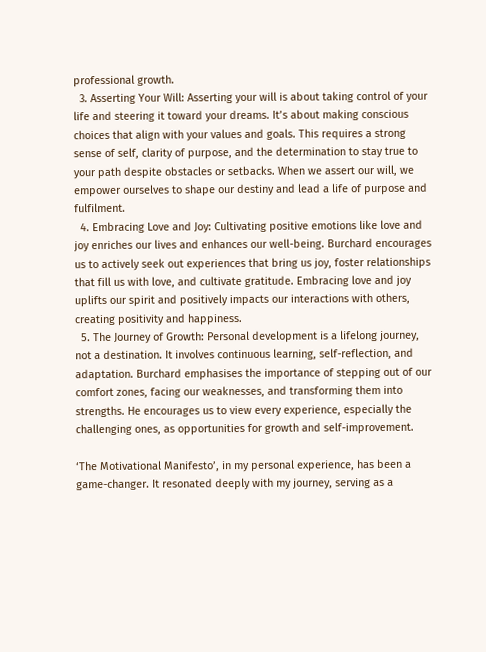professional growth.
  3. Asserting Your Will: Asserting your will is about taking control of your life and steering it toward your dreams. It’s about making conscious choices that align with your values and goals. This requires a strong sense of self, clarity of purpose, and the determination to stay true to your path despite obstacles or setbacks. When we assert our will, we empower ourselves to shape our destiny and lead a life of purpose and fulfilment.
  4. Embracing Love and Joy: Cultivating positive emotions like love and joy enriches our lives and enhances our well-being. Burchard encourages us to actively seek out experiences that bring us joy, foster relationships that fill us with love, and cultivate gratitude. Embracing love and joy uplifts our spirit and positively impacts our interactions with others, creating positivity and happiness.
  5. The Journey of Growth: Personal development is a lifelong journey, not a destination. It involves continuous learning, self-reflection, and adaptation. Burchard emphasises the importance of stepping out of our comfort zones, facing our weaknesses, and transforming them into strengths. He encourages us to view every experience, especially the challenging ones, as opportunities for growth and self-improvement.

‘The Motivational Manifesto’, in my personal experience, has been a game-changer. It resonated deeply with my journey, serving as a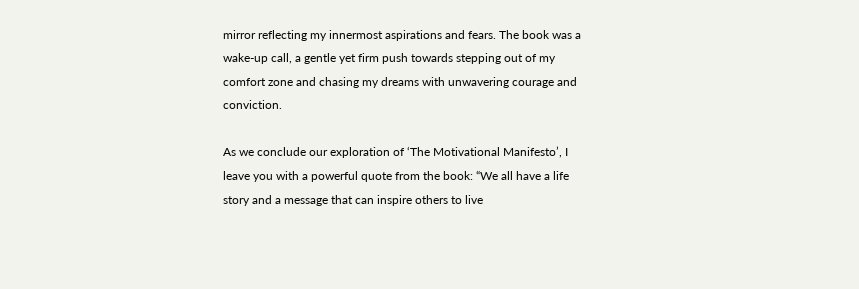mirror reflecting my innermost aspirations and fears. The book was a wake-up call, a gentle yet firm push towards stepping out of my comfort zone and chasing my dreams with unwavering courage and conviction.

As we conclude our exploration of ‘The Motivational Manifesto’, I leave you with a powerful quote from the book: “We all have a life story and a message that can inspire others to live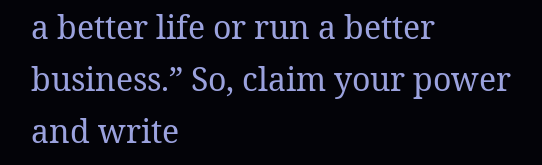a better life or run a better business.” So, claim your power and write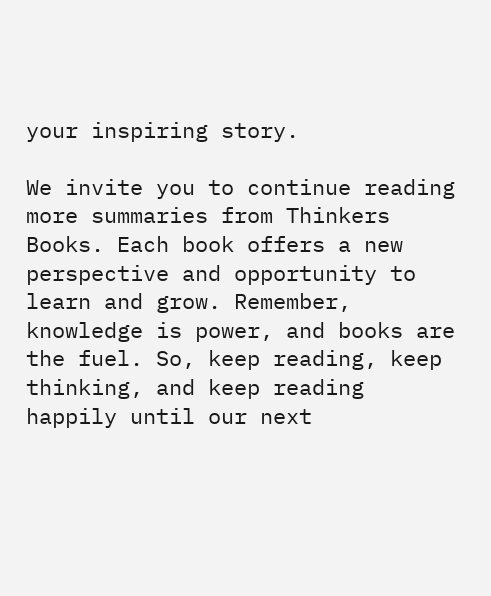your inspiring story.

We invite you to continue reading more summaries from Thinkers Books. Each book offers a new perspective and opportunity to learn and grow. Remember, knowledge is power, and books are the fuel. So, keep reading, keep thinking, and keep reading happily until our next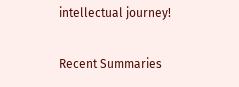intellectual journey!

Recent Summaries